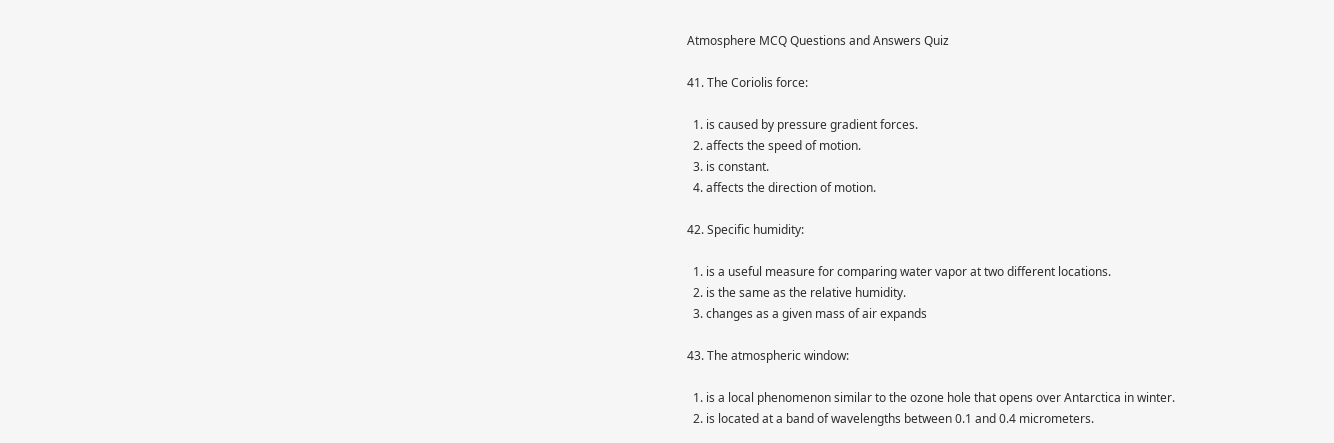Atmosphere MCQ Questions and Answers Quiz

41. The Coriolis force:

  1. is caused by pressure gradient forces.
  2. affects the speed of motion.
  3. is constant.
  4. affects the direction of motion.

42. Specific humidity:

  1. is a useful measure for comparing water vapor at two different locations.
  2. is the same as the relative humidity.
  3. changes as a given mass of air expands

43. The atmospheric window:

  1. is a local phenomenon similar to the ozone hole that opens over Antarctica in winter.
  2. is located at a band of wavelengths between 0.1 and 0.4 micrometers.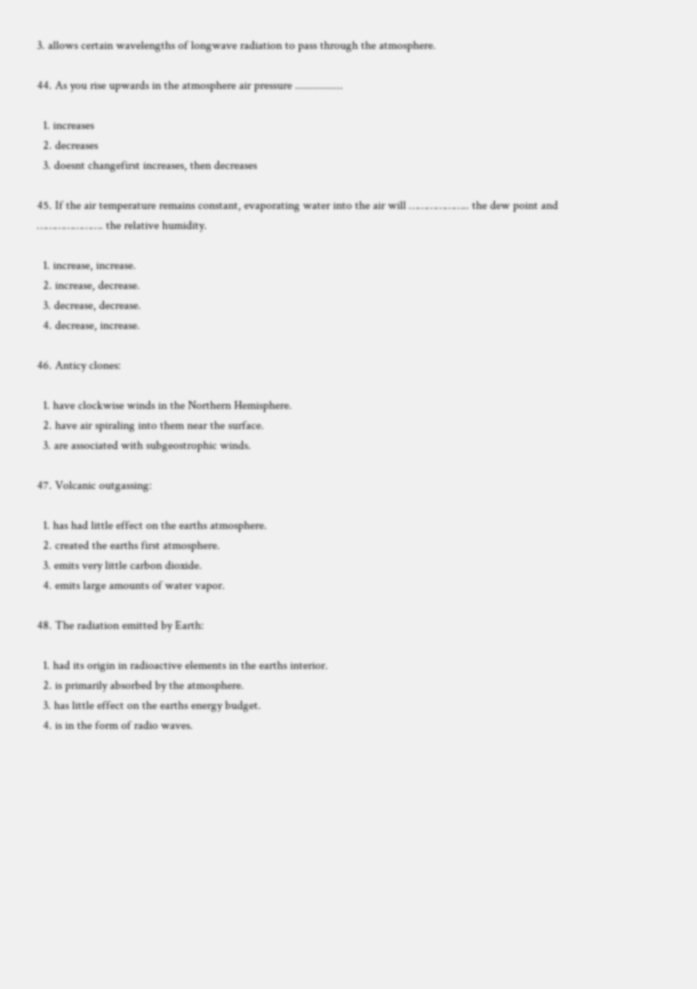3. allows certain wavelengths of longwave radiation to pass through the atmosphere.

44. As you rise upwards in the atmosphere air pressure ................

  1. increases
  2. decreases
  3. doesnt changefirst increases, then decreases

45. If the air temperature remains constant, evaporating water into the air will ……………….. the dew point and …………………. the relative humidity.

  1. increase, increase.
  2. increase, decrease.
  3. decrease, decrease.
  4. decrease, increase.

46. Anticy clones:

  1. have clockwise winds in the Northern Hemisphere.
  2. have air spiraling into them near the surface.
  3. are associated with subgeostrophic winds.

47. Volcanic outgassing:

  1. has had little effect on the earths atmosphere.
  2. created the earths first atmosphere.
  3. emits very little carbon dioxide.
  4. emits large amounts of water vapor.

48. The radiation emitted by Earth:

  1. had its origin in radioactive elements in the earths interior.
  2. is primarily absorbed by the atmosphere.
  3. has little effect on the earths energy budget.
  4. is in the form of radio waves.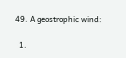49. A geostrophic wind:

  1.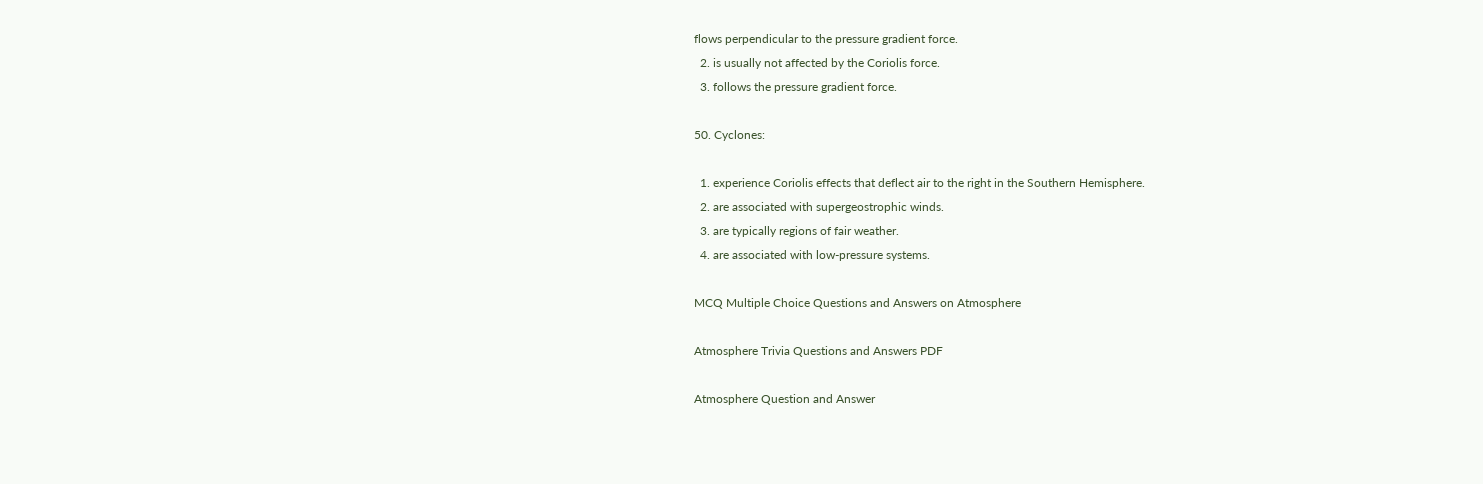flows perpendicular to the pressure gradient force.
  2. is usually not affected by the Coriolis force.
  3. follows the pressure gradient force.

50. Cyclones:

  1. experience Coriolis effects that deflect air to the right in the Southern Hemisphere.
  2. are associated with supergeostrophic winds.
  3. are typically regions of fair weather.
  4. are associated with low-pressure systems.

MCQ Multiple Choice Questions and Answers on Atmosphere

Atmosphere Trivia Questions and Answers PDF

Atmosphere Question and Answer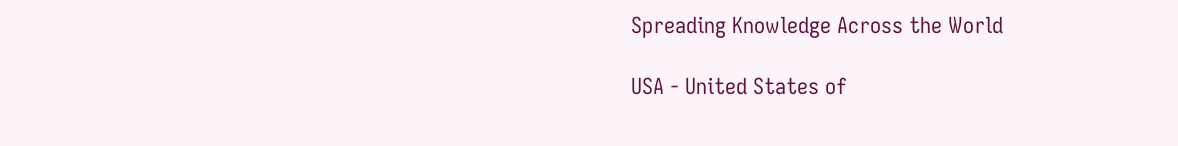Spreading Knowledge Across the World

USA - United States of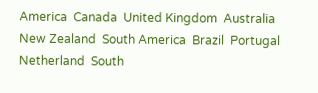America  Canada  United Kingdom  Australia  New Zealand  South America  Brazil  Portugal  Netherland  South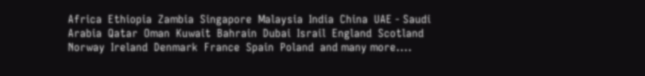Africa  Ethiopia  Zambia  Singapore  Malaysia  India  China  UAE - Saudi Arabia  Qatar  Oman  Kuwait  Bahrain  Dubai  Israil  England  Scotland  Norway  Ireland  Denmark  France  Spain  Poland  and many more....